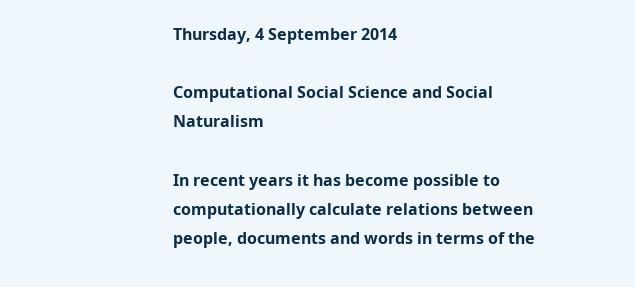Thursday, 4 September 2014

Computational Social Science and Social Naturalism

In recent years it has become possible to computationally calculate relations between people, documents and words in terms of the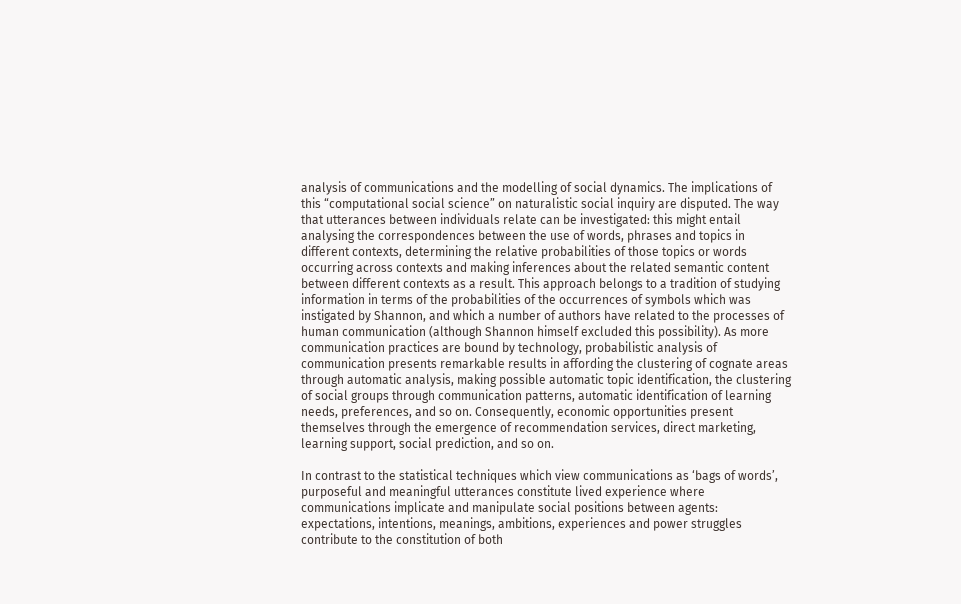analysis of communications and the modelling of social dynamics. The implications of this “computational social science” on naturalistic social inquiry are disputed. The way that utterances between individuals relate can be investigated: this might entail analysing the correspondences between the use of words, phrases and topics in different contexts, determining the relative probabilities of those topics or words occurring across contexts and making inferences about the related semantic content between different contexts as a result. This approach belongs to a tradition of studying information in terms of the probabilities of the occurrences of symbols which was instigated by Shannon, and which a number of authors have related to the processes of human communication (although Shannon himself excluded this possibility). As more communication practices are bound by technology, probabilistic analysis of communication presents remarkable results in affording the clustering of cognate areas through automatic analysis, making possible automatic topic identification, the clustering of social groups through communication patterns, automatic identification of learning needs, preferences, and so on. Consequently, economic opportunities present themselves through the emergence of recommendation services, direct marketing, learning support, social prediction, and so on.

In contrast to the statistical techniques which view communications as ‘bags of words’, purposeful and meaningful utterances constitute lived experience where communications implicate and manipulate social positions between agents: expectations, intentions, meanings, ambitions, experiences and power struggles contribute to the constitution of both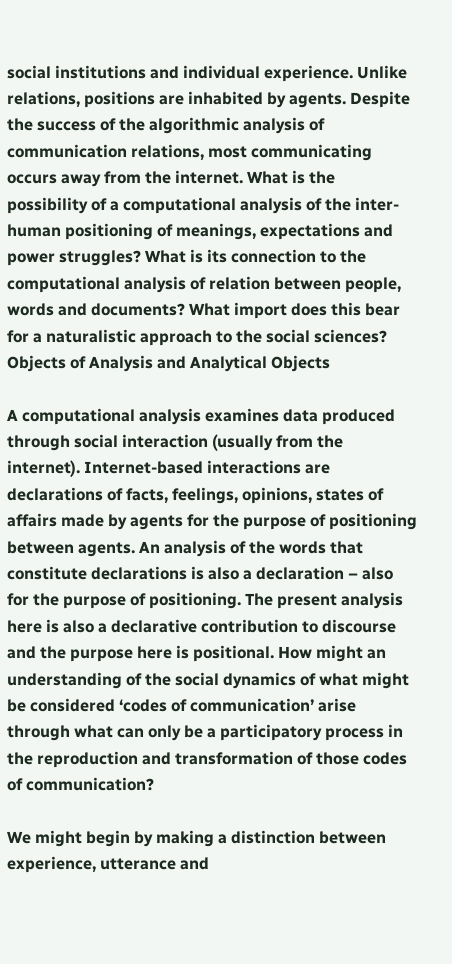social institutions and individual experience. Unlike relations, positions are inhabited by agents. Despite the success of the algorithmic analysis of communication relations, most communicating occurs away from the internet. What is the possibility of a computational analysis of the inter-human positioning of meanings, expectations and power struggles? What is its connection to the computational analysis of relation between people, words and documents? What import does this bear for a naturalistic approach to the social sciences?
Objects of Analysis and Analytical Objects

A computational analysis examines data produced through social interaction (usually from the internet). Internet-based interactions are declarations of facts, feelings, opinions, states of affairs made by agents for the purpose of positioning between agents. An analysis of the words that constitute declarations is also a declaration – also for the purpose of positioning. The present analysis here is also a declarative contribution to discourse and the purpose here is positional. How might an understanding of the social dynamics of what might be considered ‘codes of communication’ arise through what can only be a participatory process in the reproduction and transformation of those codes of communication?

We might begin by making a distinction between experience, utterance and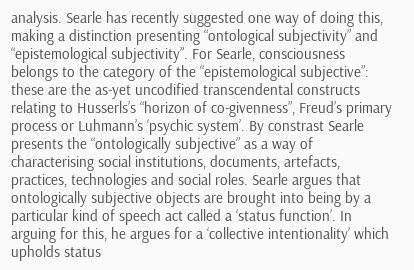analysis. Searle has recently suggested one way of doing this, making a distinction presenting “ontological subjectivity” and “epistemological subjectivity”. For Searle, consciousness belongs to the category of the “epistemological subjective”: these are the as-yet uncodified transcendental constructs relating to Husserls’s “horizon of co-givenness”, Freud’s primary process or Luhmann’s ‘psychic system’. By constrast Searle presents the “ontologically subjective” as a way of characterising social institutions, documents, artefacts, practices, technologies and social roles. Searle argues that ontologically subjective objects are brought into being by a particular kind of speech act called a ‘status function’. In arguing for this, he argues for a ‘collective intentionality’ which upholds status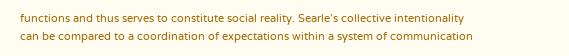functions and thus serves to constitute social reality. Searle’s collective intentionality can be compared to a coordination of expectations within a system of communication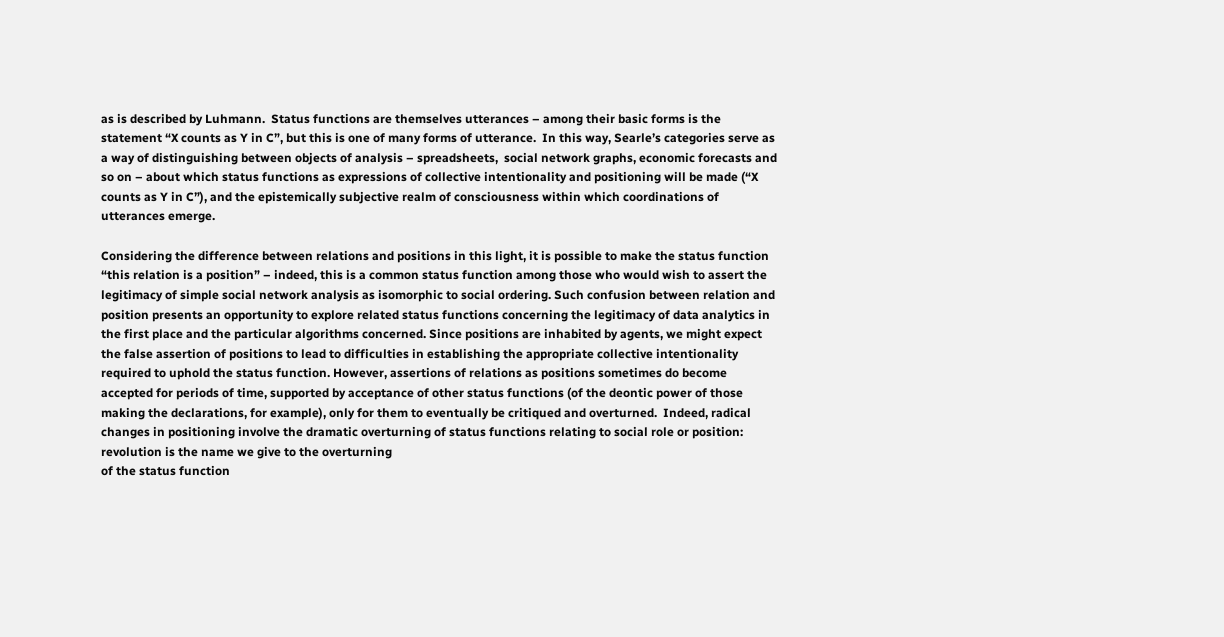as is described by Luhmann.  Status functions are themselves utterances – among their basic forms is the statement “X counts as Y in C”, but this is one of many forms of utterance.  In this way, Searle’s categories serve as a way of distinguishing between objects of analysis – spreadsheets,  social network graphs, economic forecasts and so on – about which status functions as expressions of collective intentionality and positioning will be made (“X counts as Y in C”), and the epistemically subjective realm of consciousness within which coordinations of utterances emerge.

Considering the difference between relations and positions in this light, it is possible to make the status function “this relation is a position” – indeed, this is a common status function among those who would wish to assert the legitimacy of simple social network analysis as isomorphic to social ordering. Such confusion between relation and position presents an opportunity to explore related status functions concerning the legitimacy of data analytics in the first place and the particular algorithms concerned. Since positions are inhabited by agents, we might expect the false assertion of positions to lead to difficulties in establishing the appropriate collective intentionality required to uphold the status function. However, assertions of relations as positions sometimes do become accepted for periods of time, supported by acceptance of other status functions (of the deontic power of those making the declarations, for example), only for them to eventually be critiqued and overturned.  Indeed, radical changes in positioning involve the dramatic overturning of status functions relating to social role or position: revolution is the name we give to the overturning
of the status function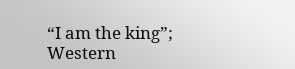“I am the king”; Western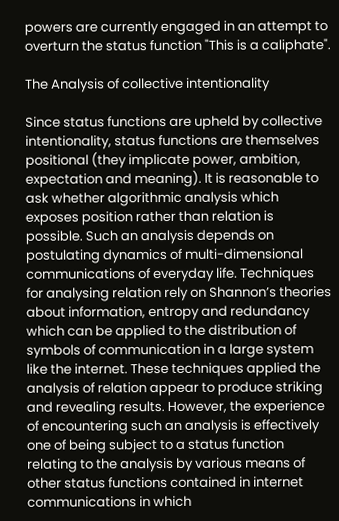powers are currently engaged in an attempt to overturn the status function "This is a caliphate".

The Analysis of collective intentionality

Since status functions are upheld by collective intentionality, status functions are themselves positional (they implicate power, ambition, expectation and meaning). It is reasonable to ask whether algorithmic analysis which exposes position rather than relation is possible. Such an analysis depends on postulating dynamics of multi-dimensional communications of everyday life. Techniques for analysing relation rely on Shannon’s theories about information, entropy and redundancy which can be applied to the distribution of symbols of communication in a large system like the internet. These techniques applied the analysis of relation appear to produce striking and revealing results. However, the experience of encountering such an analysis is effectively one of being subject to a status function relating to the analysis by various means of other status functions contained in internet communications in which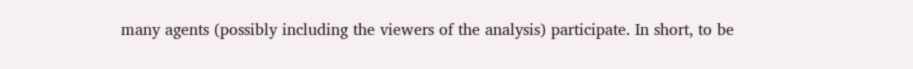many agents (possibly including the viewers of the analysis) participate. In short, to be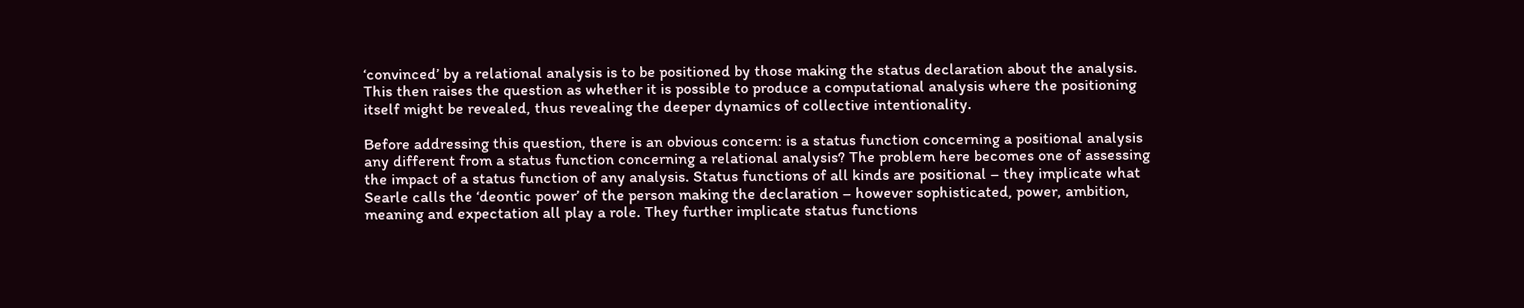‘convinced’ by a relational analysis is to be positioned by those making the status declaration about the analysis. This then raises the question as whether it is possible to produce a computational analysis where the positioning itself might be revealed, thus revealing the deeper dynamics of collective intentionality.

Before addressing this question, there is an obvious concern: is a status function concerning a positional analysis any different from a status function concerning a relational analysis? The problem here becomes one of assessing the impact of a status function of any analysis. Status functions of all kinds are positional – they implicate what Searle calls the ‘deontic power’ of the person making the declaration – however sophisticated, power, ambition, meaning and expectation all play a role. They further implicate status functions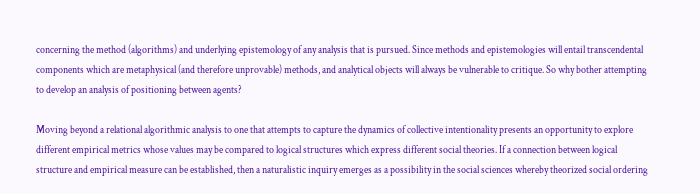concerning the method (algorithms) and underlying epistemology of any analysis that is pursued. Since methods and epistemologies will entail transcendental  components which are metaphysical (and therefore unprovable) methods, and analytical objects will always be vulnerable to critique. So why bother attempting to develop an analysis of positioning between agents?

Moving beyond a relational algorithmic analysis to one that attempts to capture the dynamics of collective intentionality presents an opportunity to explore different empirical metrics whose values may be compared to logical structures which express different social theories. If a connection between logical structure and empirical measure can be established, then a naturalistic inquiry emerges as a possibility in the social sciences whereby theorized social ordering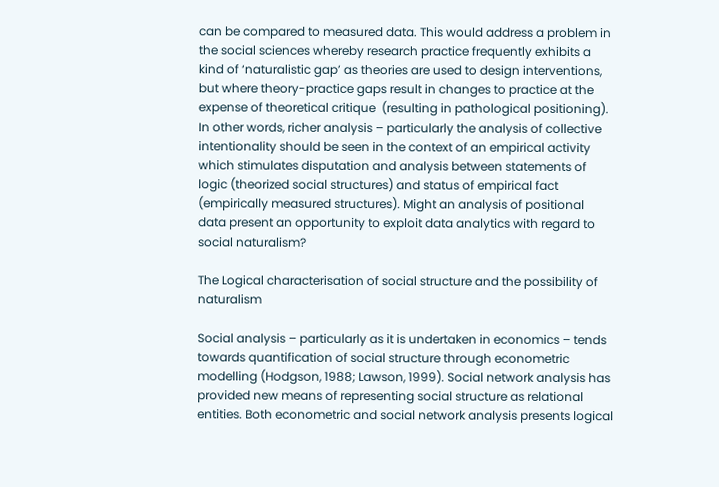can be compared to measured data. This would address a problem in the social sciences whereby research practice frequently exhibits a kind of ‘naturalistic gap’ as theories are used to design interventions, but where theory-practice gaps result in changes to practice at the expense of theoretical critique  (resulting in pathological positioning).  In other words, richer analysis – particularly the analysis of collective intentionality should be seen in the context of an empirical activity which stimulates disputation and analysis between statements of logic (theorized social structures) and status of empirical fact (empirically measured structures). Might an analysis of positional data present an opportunity to exploit data analytics with regard to social naturalism?

The Logical characterisation of social structure and the possibility of naturalism

Social analysis – particularly as it is undertaken in economics – tends towards quantification of social structure through econometric modelling (Hodgson, 1988; Lawson, 1999). Social network analysis has provided new means of representing social structure as relational entities. Both econometric and social network analysis presents logical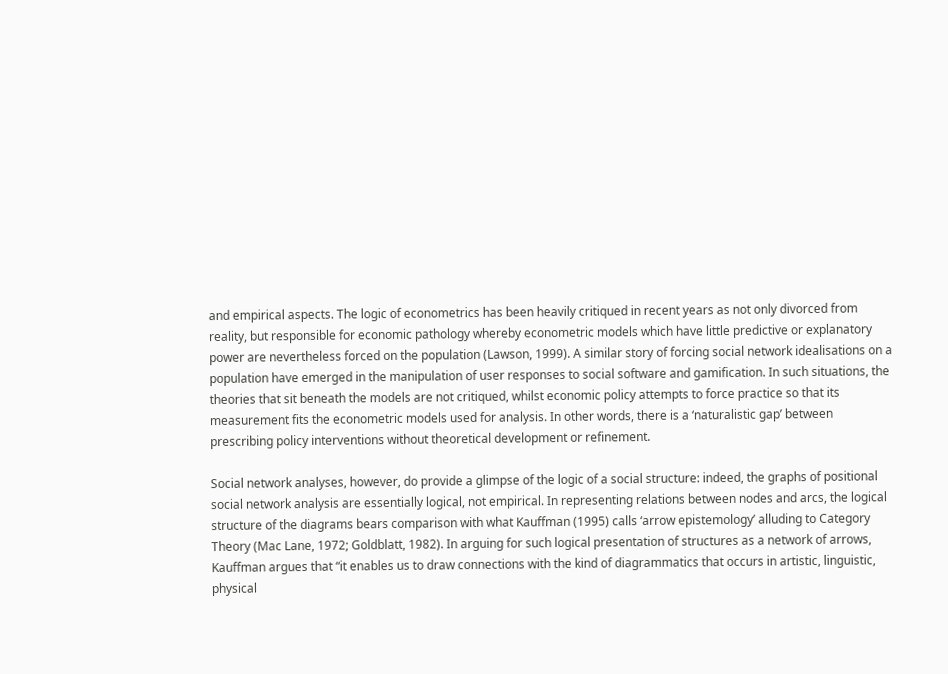and empirical aspects. The logic of econometrics has been heavily critiqued in recent years as not only divorced from reality, but responsible for economic pathology whereby econometric models which have little predictive or explanatory power are nevertheless forced on the population (Lawson, 1999). A similar story of forcing social network idealisations on a population have emerged in the manipulation of user responses to social software and gamification. In such situations, the theories that sit beneath the models are not critiqued, whilst economic policy attempts to force practice so that its measurement fits the econometric models used for analysis. In other words, there is a ‘naturalistic gap’ between prescribing policy interventions without theoretical development or refinement.

Social network analyses, however, do provide a glimpse of the logic of a social structure: indeed, the graphs of positional social network analysis are essentially logical, not empirical. In representing relations between nodes and arcs, the logical structure of the diagrams bears comparison with what Kauffman (1995) calls ‘arrow epistemology’ alluding to Category Theory (Mac Lane, 1972; Goldblatt, 1982). In arguing for such logical presentation of structures as a network of arrows, Kauffman argues that “it enables us to draw connections with the kind of diagrammatics that occurs in artistic, linguistic, physical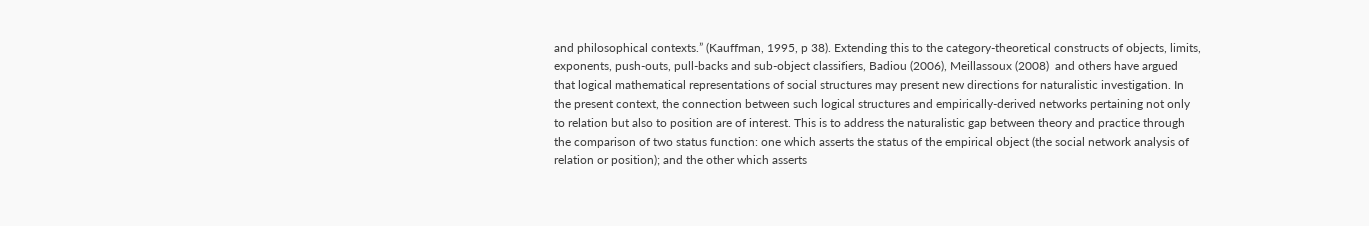and philosophical contexts.” (Kauffman, 1995, p 38). Extending this to the category-theoretical constructs of objects, limits, exponents, push-outs, pull-backs and sub-object classifiers, Badiou (2006), Meillassoux (2008)  and others have argued that logical mathematical representations of social structures may present new directions for naturalistic investigation. In the present context, the connection between such logical structures and empirically-derived networks pertaining not only to relation but also to position are of interest. This is to address the naturalistic gap between theory and practice through the comparison of two status function: one which asserts the status of the empirical object (the social network analysis of relation or position); and the other which asserts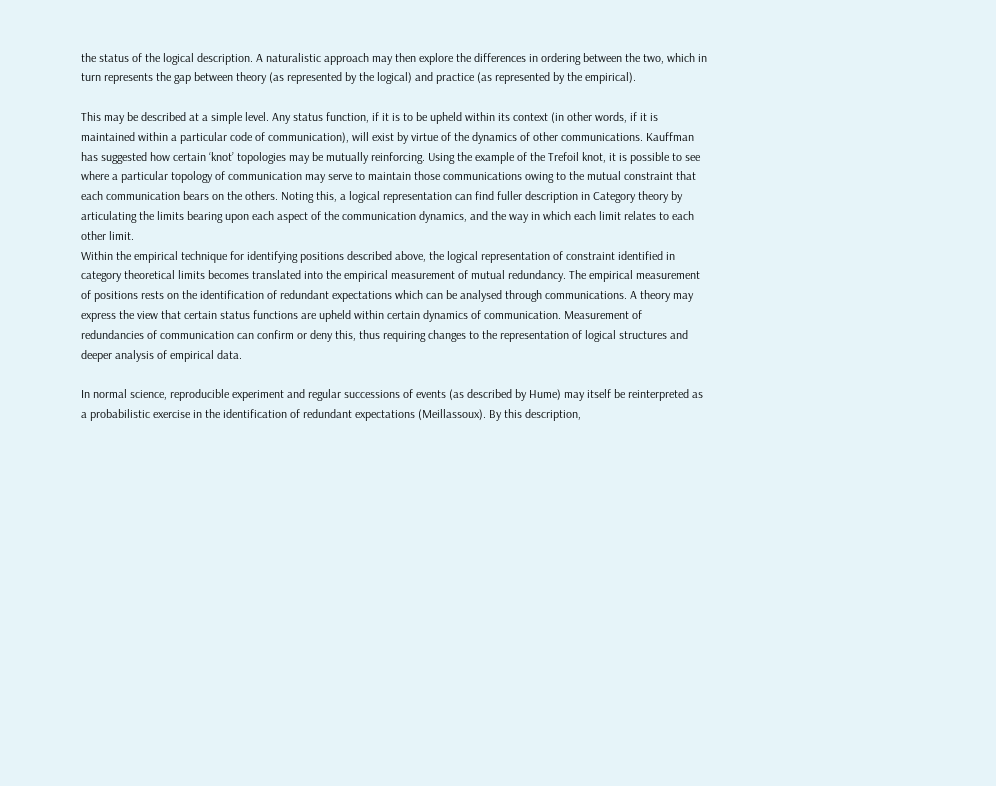the status of the logical description. A naturalistic approach may then explore the differences in ordering between the two, which in turn represents the gap between theory (as represented by the logical) and practice (as represented by the empirical).

This may be described at a simple level. Any status function, if it is to be upheld within its context (in other words, if it is maintained within a particular code of communication), will exist by virtue of the dynamics of other communications. Kauffman has suggested how certain ‘knot’ topologies may be mutually reinforcing. Using the example of the Trefoil knot, it is possible to see where a particular topology of communication may serve to maintain those communications owing to the mutual constraint that each communication bears on the others. Noting this, a logical representation can find fuller description in Category theory by articulating the limits bearing upon each aspect of the communication dynamics, and the way in which each limit relates to each other limit.
Within the empirical technique for identifying positions described above, the logical representation of constraint identified in category theoretical limits becomes translated into the empirical measurement of mutual redundancy. The empirical measurement of positions rests on the identification of redundant expectations which can be analysed through communications. A theory may express the view that certain status functions are upheld within certain dynamics of communication. Measurement of redundancies of communication can confirm or deny this, thus requiring changes to the representation of logical structures and deeper analysis of empirical data.

In normal science, reproducible experiment and regular successions of events (as described by Hume) may itself be reinterpreted as a probabilistic exercise in the identification of redundant expectations (Meillassoux). By this description,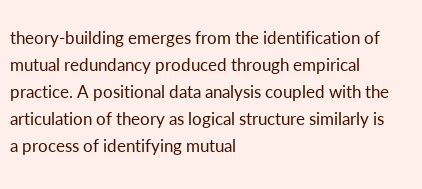theory-building emerges from the identification of mutual redundancy produced through empirical practice. A positional data analysis coupled with the articulation of theory as logical structure similarly is a process of identifying mutual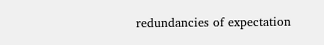redundancies of expectation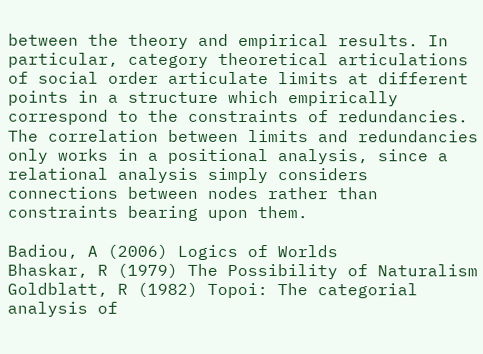between the theory and empirical results. In particular, category theoretical articulations of social order articulate limits at different points in a structure which empirically correspond to the constraints of redundancies. The correlation between limits and redundancies only works in a positional analysis, since a relational analysis simply considers connections between nodes rather than constraints bearing upon them.

Badiou, A (2006) Logics of Worlds
Bhaskar, R (1979) The Possibility of Naturalism
Goldblatt, R (1982) Topoi: The categorial analysis of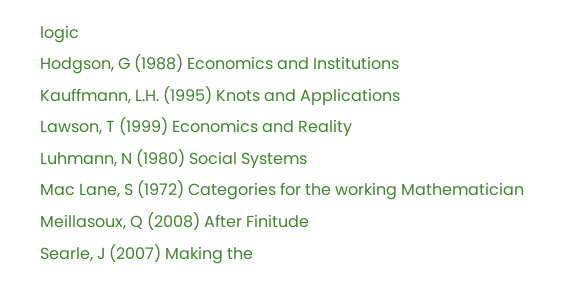logic
Hodgson, G (1988) Economics and Institutions
Kauffmann, L.H. (1995) Knots and Applications
Lawson, T (1999) Economics and Reality
Luhmann, N (1980) Social Systems
Mac Lane, S (1972) Categories for the working Mathematician
Meillasoux, Q (2008) After Finitude
Searle, J (2007) Making the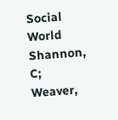Social World
Shannon, C; Weaver,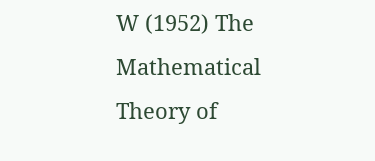W (1952) The Mathematical Theory of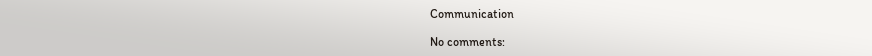Communication

No comments: